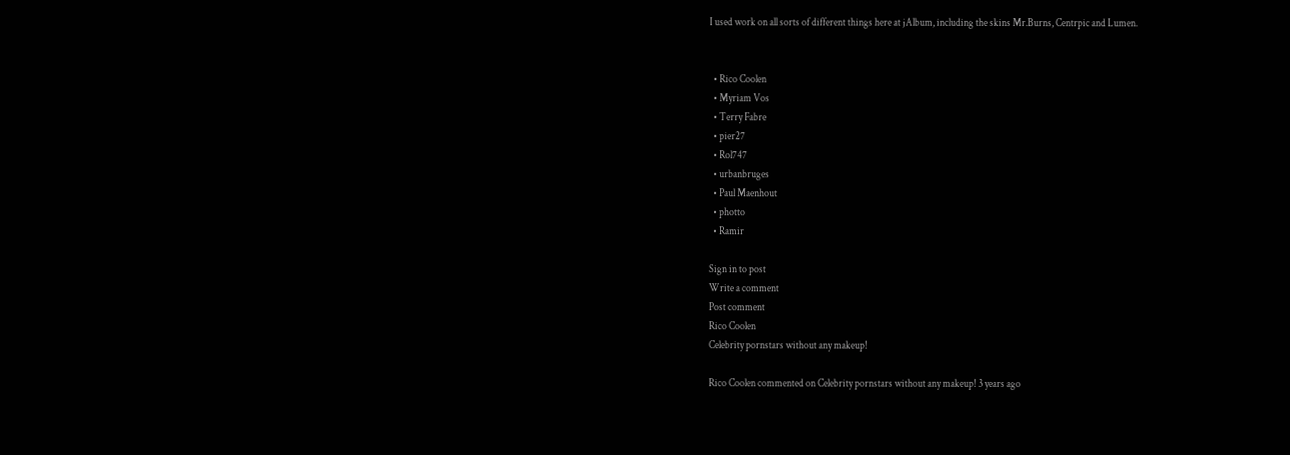I used work on all sorts of different things here at jAlbum, including the skins Mr.Burns, Centrpic and Lumen.


  • Rico Coolen
  • Myriam Vos
  • Terry Fabre
  • pier27
  • Rol747
  • urbanbruges
  • Paul Maenhout
  • photto
  • Ramir

Sign in to post
Write a comment
Post comment
Rico Coolen
Celebrity pornstars without any makeup!

Rico Coolen commented on Celebrity pornstars without any makeup! 3 years ago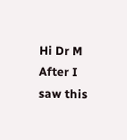Hi Dr M
After I saw this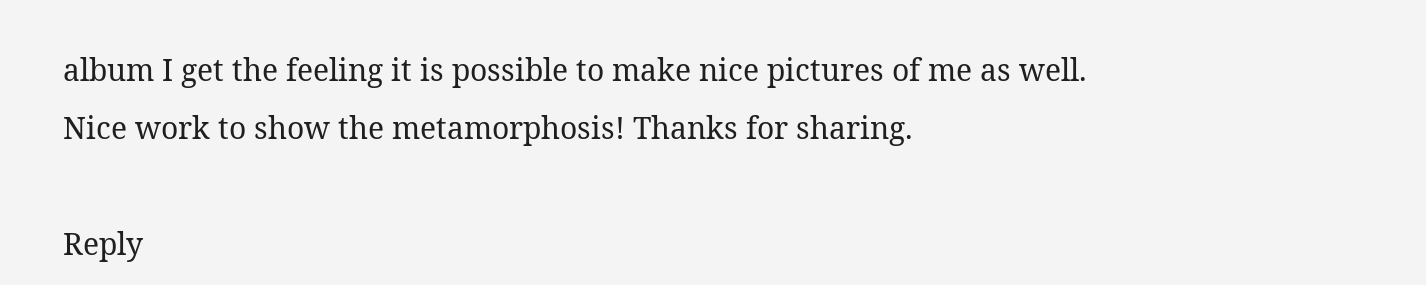album I get the feeling it is possible to make nice pictures of me as well.
Nice work to show the metamorphosis! Thanks for sharing.

Reply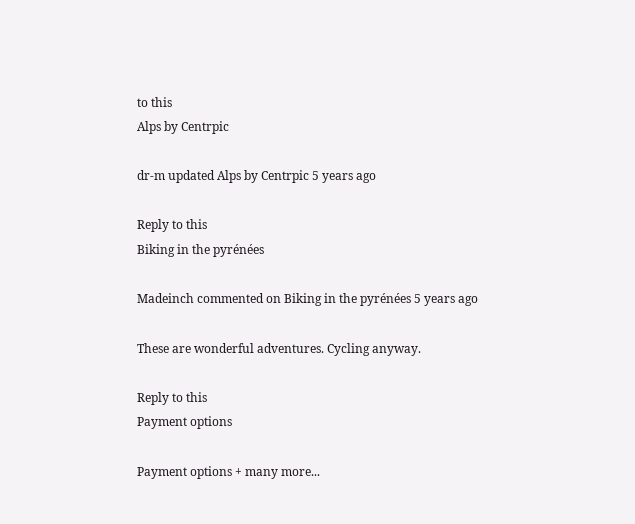to this
Alps by Centrpic

dr-m updated Alps by Centrpic 5 years ago

Reply to this
Biking in the pyrénées

Madeinch commented on Biking in the pyrénées 5 years ago

These are wonderful adventures. Cycling anyway.

Reply to this
Payment options

Payment options + many more...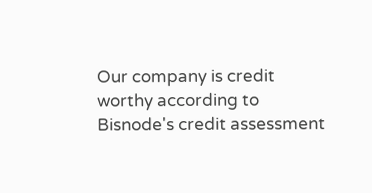Our company is credit worthy according to Bisnode's credit assessment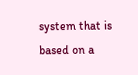system that is based on a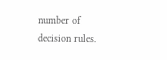number of decision rules.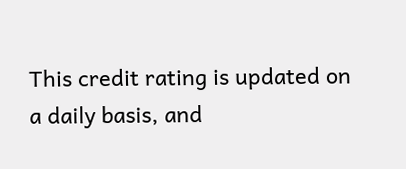This credit rating is updated on a daily basis, and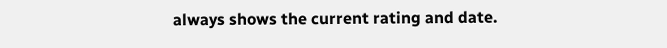always shows the current rating and date.